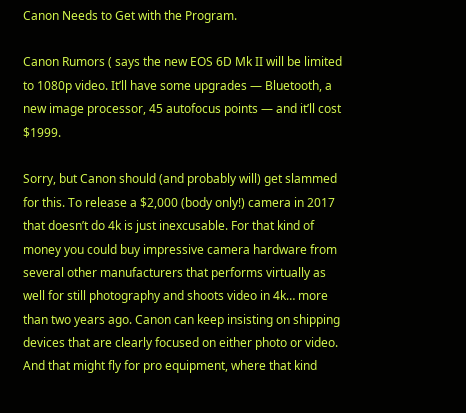Canon Needs to Get with the Program.

Canon Rumors ( says the new EOS 6D Mk II will be limited to 1080p video. It’ll have some upgrades — Bluetooth, a new image processor, 45 autofocus points — and it’ll cost $1999.

Sorry, but Canon should (and probably will) get slammed for this. To release a $2,000 (body only!) camera in 2017 that doesn’t do 4k is just inexcusable. For that kind of money you could buy impressive camera hardware from several other manufacturers that performs virtually as well for still photography and shoots video in 4k… more than two years ago. Canon can keep insisting on shipping devices that are clearly focused on either photo or video. And that might fly for pro equipment, where that kind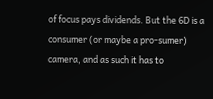of focus pays dividends. But the 6D is a consumer (or maybe a pro-sumer) camera, and as such it has to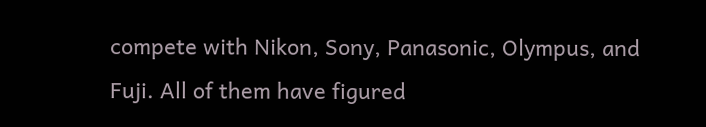compete with Nikon, Sony, Panasonic, Olympus, and Fuji. All of them have figured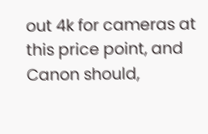out 4k for cameras at this price point, and Canon should,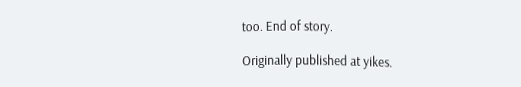too. End of story.

Originally published at yikes.